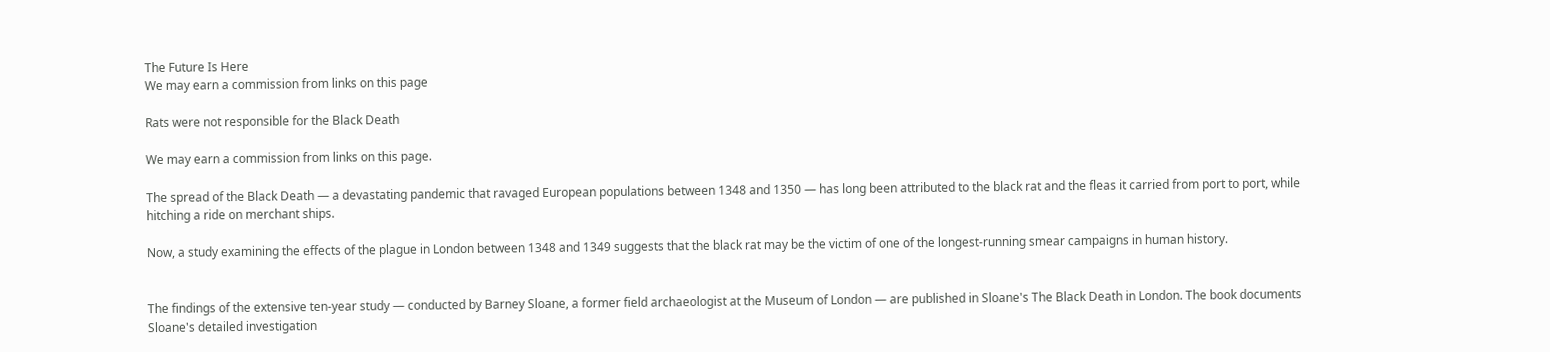The Future Is Here
We may earn a commission from links on this page

Rats were not responsible for the Black Death

We may earn a commission from links on this page.

The spread of the Black Death — a devastating pandemic that ravaged European populations between 1348 and 1350 — has long been attributed to the black rat and the fleas it carried from port to port, while hitching a ride on merchant ships.

Now, a study examining the effects of the plague in London between 1348 and 1349 suggests that the black rat may be the victim of one of the longest-running smear campaigns in human history.


The findings of the extensive ten-year study — conducted by Barney Sloane, a former field archaeologist at the Museum of London — are published in Sloane's The Black Death in London. The book documents Sloane's detailed investigation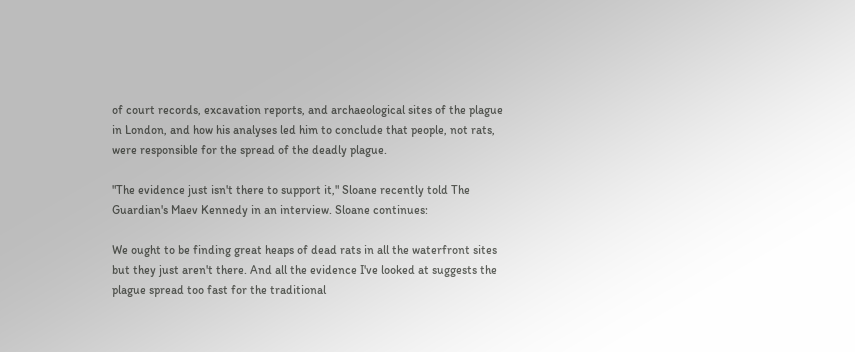of court records, excavation reports, and archaeological sites of the plague in London, and how his analyses led him to conclude that people, not rats, were responsible for the spread of the deadly plague.

"The evidence just isn't there to support it," Sloane recently told The Guardian's Maev Kennedy in an interview. Sloane continues:

We ought to be finding great heaps of dead rats in all the waterfront sites but they just aren't there. And all the evidence I've looked at suggests the plague spread too fast for the traditional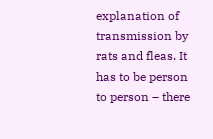explanation of transmission by rats and fleas. It has to be person to person – there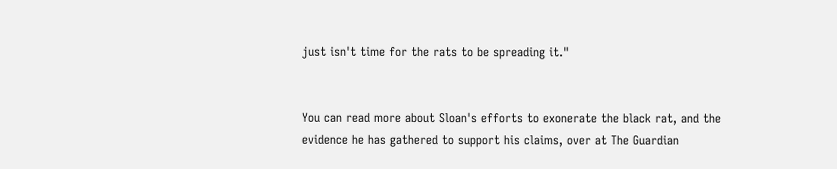just isn't time for the rats to be spreading it."


You can read more about Sloan's efforts to exonerate the black rat, and the evidence he has gathered to support his claims, over at The Guardian